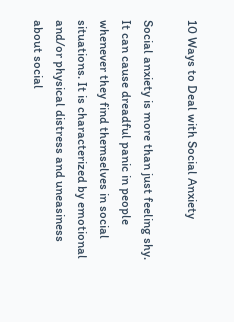10 Ways to Deal with Social Anxiety

Social anxiety is more than just feeling shy. It can cause dreadful panic in people whenever they find themselves in social situations. It is characterized by emotional and/or physical distress and uneasiness about social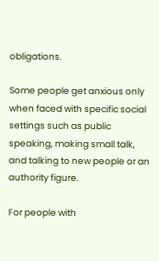obligations.

Some people get anxious only when faced with specific social settings such as public speaking, making small talk, and talking to new people or an authority figure.

For people with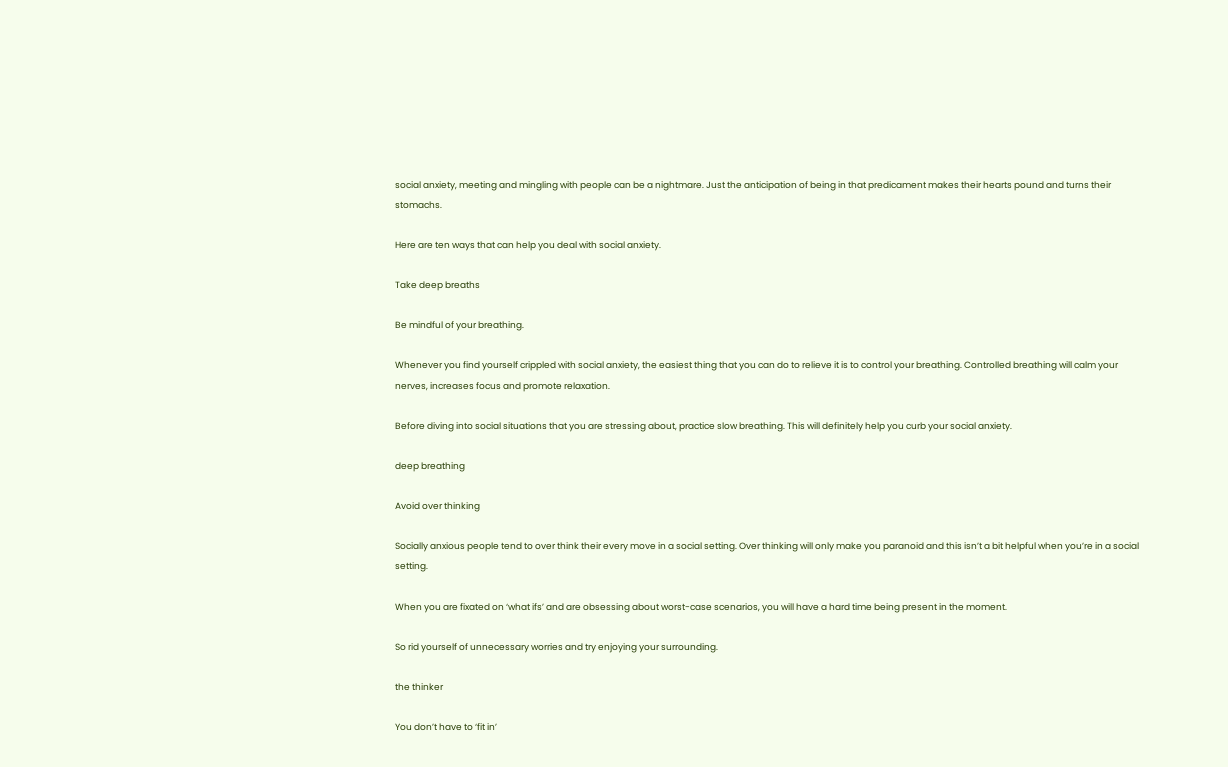social anxiety, meeting and mingling with people can be a nightmare. Just the anticipation of being in that predicament makes their hearts pound and turns their stomachs.

Here are ten ways that can help you deal with social anxiety.

Take deep breaths

Be mindful of your breathing.

Whenever you find yourself crippled with social anxiety, the easiest thing that you can do to relieve it is to control your breathing. Controlled breathing will calm your nerves, increases focus and promote relaxation.

Before diving into social situations that you are stressing about, practice slow breathing. This will definitely help you curb your social anxiety.

deep breathing

Avoid over thinking

Socially anxious people tend to over think their every move in a social setting. Over thinking will only make you paranoid and this isn’t a bit helpful when you’re in a social setting.

When you are fixated on ‘what ifs’ and are obsessing about worst-case scenarios, you will have a hard time being present in the moment.

So rid yourself of unnecessary worries and try enjoying your surrounding.

the thinker

You don’t have to ‘fit in’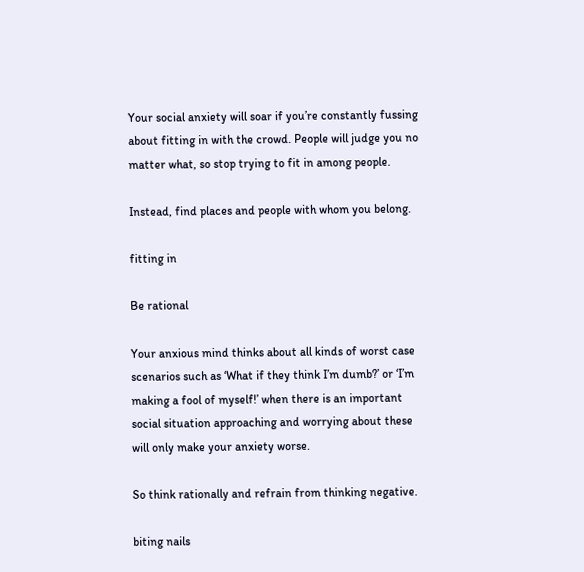Your social anxiety will soar if you’re constantly fussing about fitting in with the crowd. People will judge you no matter what, so stop trying to fit in among people.

Instead, find places and people with whom you belong.

fitting in

Be rational

Your anxious mind thinks about all kinds of worst case scenarios such as ‘What if they think I’m dumb?’ or ‘I’m making a fool of myself!’ when there is an important social situation approaching and worrying about these will only make your anxiety worse.

So think rationally and refrain from thinking negative.

biting nails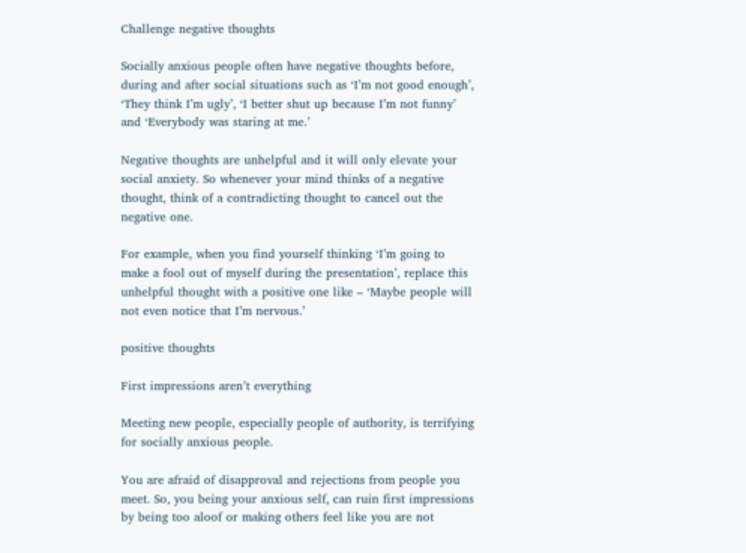Challenge negative thoughts

Socially anxious people often have negative thoughts before, during and after social situations such as ‘I’m not good enough’, ‘They think I’m ugly’, ‘I better shut up because I’m not funny’ and ‘Everybody was staring at me.’

Negative thoughts are unhelpful and it will only elevate your social anxiety. So whenever your mind thinks of a negative thought, think of a contradicting thought to cancel out the negative one.

For example, when you find yourself thinking ‘I’m going to make a fool out of myself during the presentation’, replace this unhelpful thought with a positive one like – ‘Maybe people will not even notice that I’m nervous.’

positive thoughts

First impressions aren’t everything

Meeting new people, especially people of authority, is terrifying for socially anxious people.

You are afraid of disapproval and rejections from people you meet. So, you being your anxious self, can ruin first impressions by being too aloof or making others feel like you are not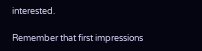interested.

Remember that first impressions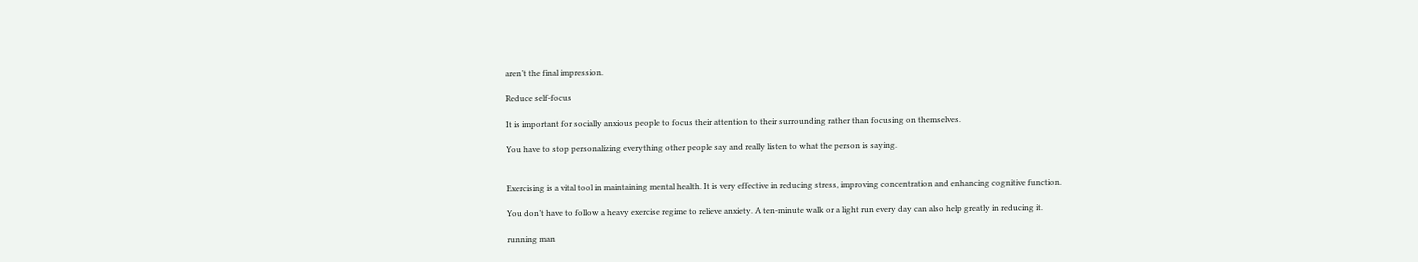aren’t the final impression.

Reduce self-focus

It is important for socially anxious people to focus their attention to their surrounding rather than focusing on themselves.

You have to stop personalizing everything other people say and really listen to what the person is saying.


Exercising is a vital tool in maintaining mental health. It is very effective in reducing stress, improving concentration and enhancing cognitive function.

You don’t have to follow a heavy exercise regime to relieve anxiety. A ten-minute walk or a light run every day can also help greatly in reducing it.

running man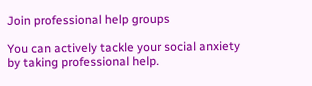Join professional help groups

You can actively tackle your social anxiety by taking professional help.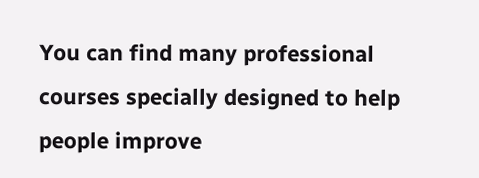You can find many professional courses specially designed to help people improve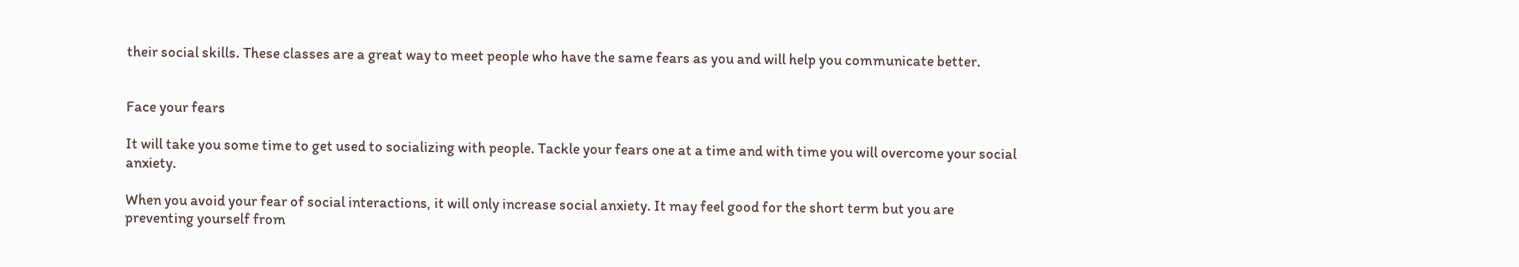their social skills. These classes are a great way to meet people who have the same fears as you and will help you communicate better.


Face your fears

It will take you some time to get used to socializing with people. Tackle your fears one at a time and with time you will overcome your social anxiety.

When you avoid your fear of social interactions, it will only increase social anxiety. It may feel good for the short term but you are preventing yourself from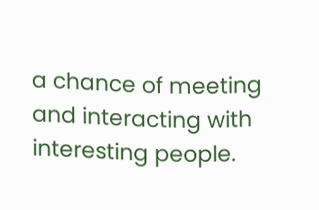a chance of meeting and interacting with interesting people.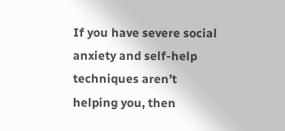If you have severe social anxiety and self-help techniques aren’t helping you, then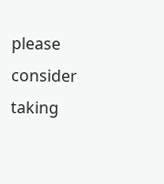please consider taking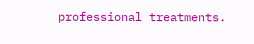professional treatments.